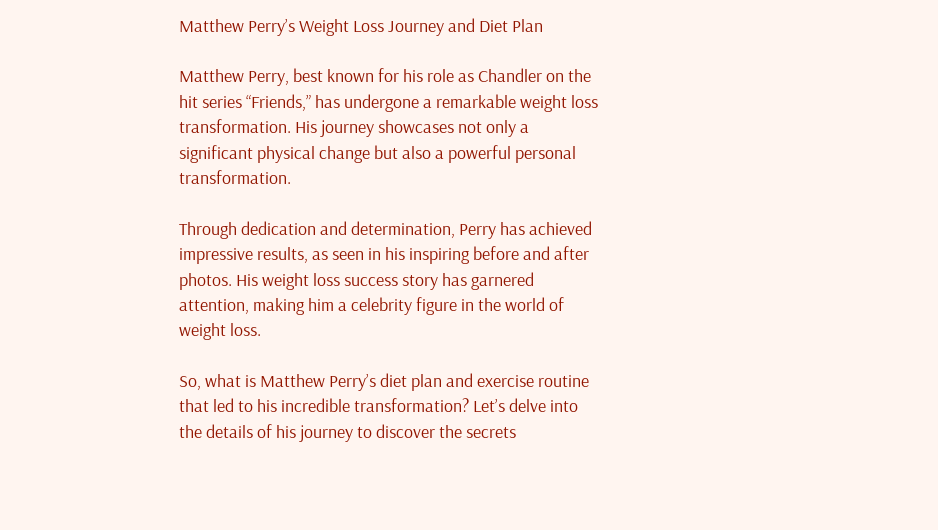Matthew Perry’s Weight Loss Journey and Diet Plan

Matthew Perry, best known for his role as Chandler on the hit series “Friends,” has undergone a remarkable weight loss transformation. His journey showcases not only a significant physical change but also a powerful personal transformation.

Through dedication and determination, Perry has achieved impressive results, as seen in his inspiring before and after photos. His weight loss success story has garnered attention, making him a celebrity figure in the world of weight loss.

So, what is Matthew Perry’s diet plan and exercise routine that led to his incredible transformation? Let’s delve into the details of his journey to discover the secrets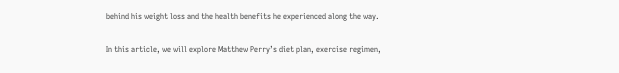behind his weight loss and the health benefits he experienced along the way.

In this article, we will explore Matthew Perry’s diet plan, exercise regimen,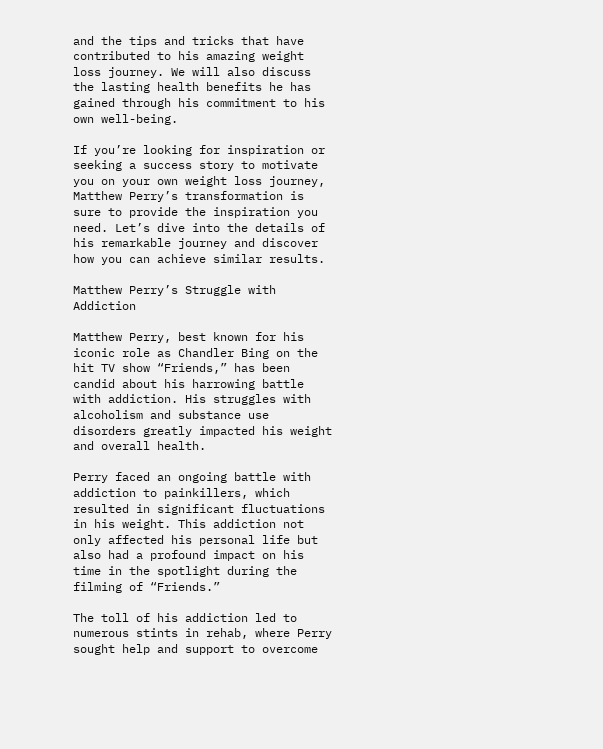and the tips and tricks that have contributed to his amazing weight loss journey. We will also discuss the lasting health benefits he has gained through his commitment to his own well-being.

If you’re looking for inspiration or seeking a success story to motivate you on your own weight loss journey, Matthew Perry’s transformation is sure to provide the inspiration you need. Let’s dive into the details of his remarkable journey and discover how you can achieve similar results.

Matthew Perry’s Struggle with Addiction

Matthew Perry, best known for his iconic role as Chandler Bing on the hit TV show “Friends,” has been candid about his harrowing battle with addiction. His struggles with alcoholism and substance use disorders greatly impacted his weight and overall health.

Perry faced an ongoing battle with addiction to painkillers, which resulted in significant fluctuations in his weight. This addiction not only affected his personal life but also had a profound impact on his time in the spotlight during the filming of “Friends.”

The toll of his addiction led to numerous stints in rehab, where Perry sought help and support to overcome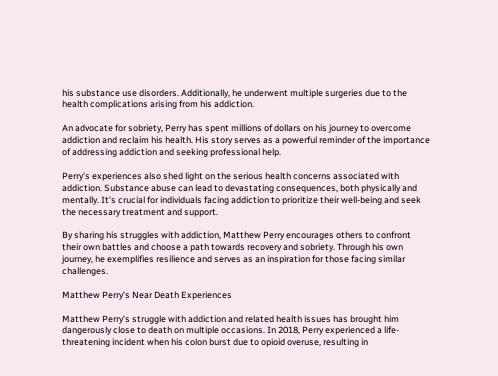his substance use disorders. Additionally, he underwent multiple surgeries due to the health complications arising from his addiction.

An advocate for sobriety, Perry has spent millions of dollars on his journey to overcome addiction and reclaim his health. His story serves as a powerful reminder of the importance of addressing addiction and seeking professional help.

Perry’s experiences also shed light on the serious health concerns associated with addiction. Substance abuse can lead to devastating consequences, both physically and mentally. It’s crucial for individuals facing addiction to prioritize their well-being and seek the necessary treatment and support.

By sharing his struggles with addiction, Matthew Perry encourages others to confront their own battles and choose a path towards recovery and sobriety. Through his own journey, he exemplifies resilience and serves as an inspiration for those facing similar challenges.

Matthew Perry’s Near Death Experiences

Matthew Perry’s struggle with addiction and related health issues has brought him dangerously close to death on multiple occasions. In 2018, Perry experienced a life-threatening incident when his colon burst due to opioid overuse, resulting in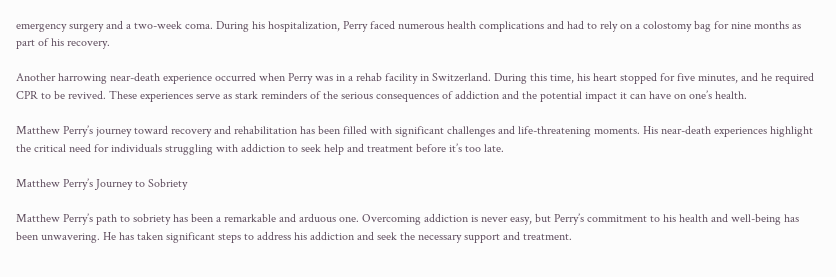emergency surgery and a two-week coma. During his hospitalization, Perry faced numerous health complications and had to rely on a colostomy bag for nine months as part of his recovery.

Another harrowing near-death experience occurred when Perry was in a rehab facility in Switzerland. During this time, his heart stopped for five minutes, and he required CPR to be revived. These experiences serve as stark reminders of the serious consequences of addiction and the potential impact it can have on one’s health.

Matthew Perry’s journey toward recovery and rehabilitation has been filled with significant challenges and life-threatening moments. His near-death experiences highlight the critical need for individuals struggling with addiction to seek help and treatment before it’s too late.

Matthew Perry’s Journey to Sobriety

Matthew Perry’s path to sobriety has been a remarkable and arduous one. Overcoming addiction is never easy, but Perry’s commitment to his health and well-being has been unwavering. He has taken significant steps to address his addiction and seek the necessary support and treatment.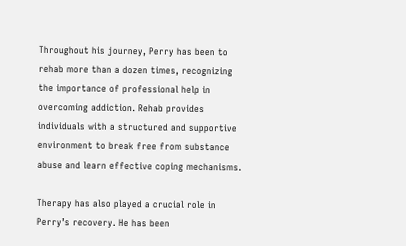Throughout his journey, Perry has been to rehab more than a dozen times, recognizing the importance of professional help in overcoming addiction. Rehab provides individuals with a structured and supportive environment to break free from substance abuse and learn effective coping mechanisms.

Therapy has also played a crucial role in Perry’s recovery. He has been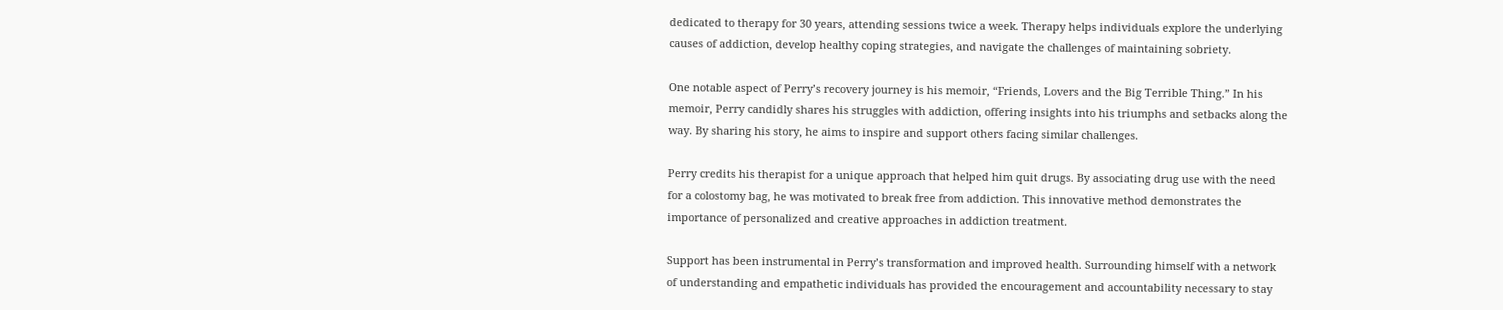dedicated to therapy for 30 years, attending sessions twice a week. Therapy helps individuals explore the underlying causes of addiction, develop healthy coping strategies, and navigate the challenges of maintaining sobriety.

One notable aspect of Perry’s recovery journey is his memoir, “Friends, Lovers and the Big Terrible Thing.” In his memoir, Perry candidly shares his struggles with addiction, offering insights into his triumphs and setbacks along the way. By sharing his story, he aims to inspire and support others facing similar challenges.

Perry credits his therapist for a unique approach that helped him quit drugs. By associating drug use with the need for a colostomy bag, he was motivated to break free from addiction. This innovative method demonstrates the importance of personalized and creative approaches in addiction treatment.

Support has been instrumental in Perry’s transformation and improved health. Surrounding himself with a network of understanding and empathetic individuals has provided the encouragement and accountability necessary to stay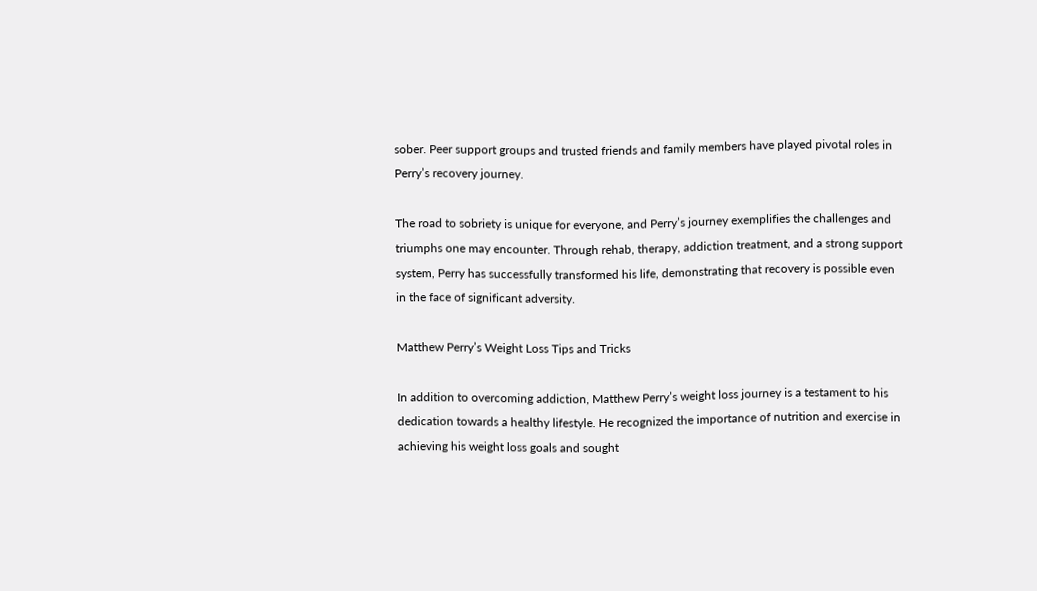sober. Peer support groups and trusted friends and family members have played pivotal roles in Perry’s recovery journey.

The road to sobriety is unique for everyone, and Perry’s journey exemplifies the challenges and triumphs one may encounter. Through rehab, therapy, addiction treatment, and a strong support system, Perry has successfully transformed his life, demonstrating that recovery is possible even in the face of significant adversity.

Matthew Perry’s Weight Loss Tips and Tricks

In addition to overcoming addiction, Matthew Perry’s weight loss journey is a testament to his dedication towards a healthy lifestyle. He recognized the importance of nutrition and exercise in achieving his weight loss goals and sought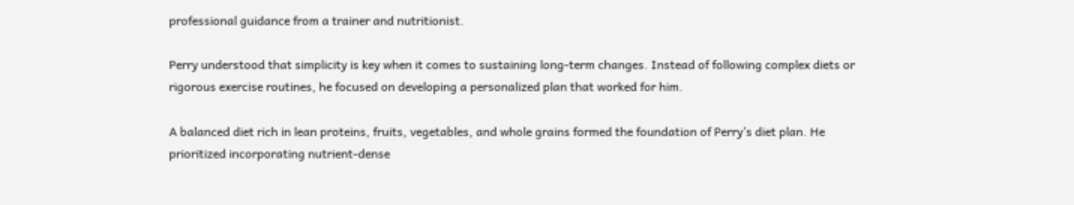professional guidance from a trainer and nutritionist.

Perry understood that simplicity is key when it comes to sustaining long-term changes. Instead of following complex diets or rigorous exercise routines, he focused on developing a personalized plan that worked for him.

A balanced diet rich in lean proteins, fruits, vegetables, and whole grains formed the foundation of Perry’s diet plan. He prioritized incorporating nutrient-dense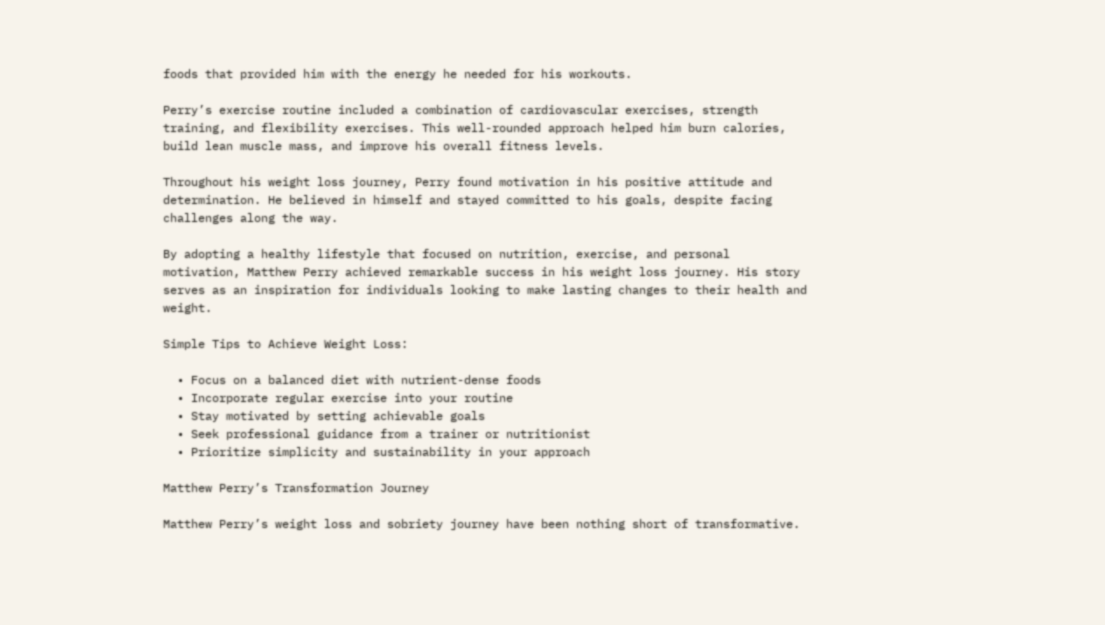foods that provided him with the energy he needed for his workouts.

Perry’s exercise routine included a combination of cardiovascular exercises, strength training, and flexibility exercises. This well-rounded approach helped him burn calories, build lean muscle mass, and improve his overall fitness levels.

Throughout his weight loss journey, Perry found motivation in his positive attitude and determination. He believed in himself and stayed committed to his goals, despite facing challenges along the way.

By adopting a healthy lifestyle that focused on nutrition, exercise, and personal motivation, Matthew Perry achieved remarkable success in his weight loss journey. His story serves as an inspiration for individuals looking to make lasting changes to their health and weight.

Simple Tips to Achieve Weight Loss:

  • Focus on a balanced diet with nutrient-dense foods
  • Incorporate regular exercise into your routine
  • Stay motivated by setting achievable goals
  • Seek professional guidance from a trainer or nutritionist
  • Prioritize simplicity and sustainability in your approach

Matthew Perry’s Transformation Journey

Matthew Perry’s weight loss and sobriety journey have been nothing short of transformative.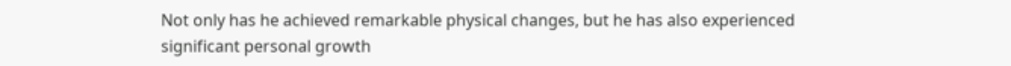Not only has he achieved remarkable physical changes, but he has also experienced significant personal growth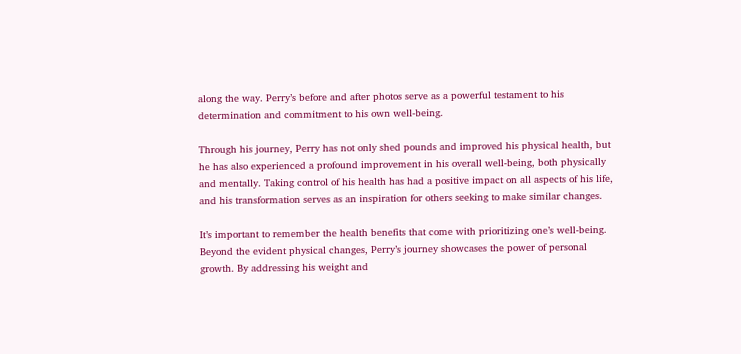along the way. Perry’s before and after photos serve as a powerful testament to his determination and commitment to his own well-being.

Through his journey, Perry has not only shed pounds and improved his physical health, but he has also experienced a profound improvement in his overall well-being, both physically and mentally. Taking control of his health has had a positive impact on all aspects of his life, and his transformation serves as an inspiration for others seeking to make similar changes.

It’s important to remember the health benefits that come with prioritizing one’s well-being. Beyond the evident physical changes, Perry’s journey showcases the power of personal growth. By addressing his weight and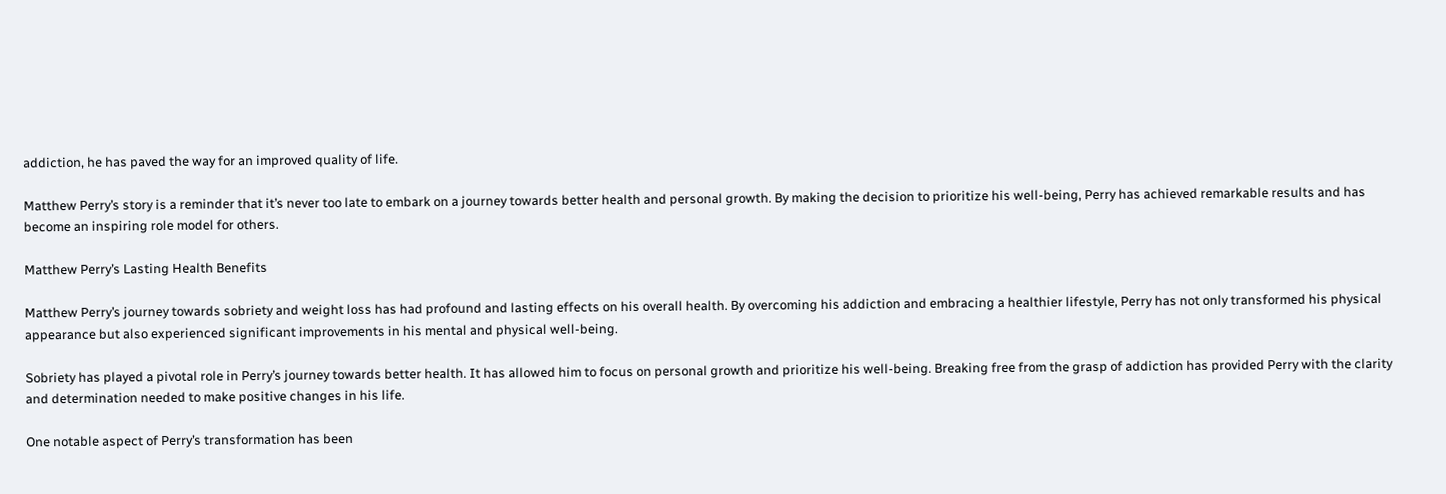addiction, he has paved the way for an improved quality of life.

Matthew Perry’s story is a reminder that it’s never too late to embark on a journey towards better health and personal growth. By making the decision to prioritize his well-being, Perry has achieved remarkable results and has become an inspiring role model for others.

Matthew Perry’s Lasting Health Benefits

Matthew Perry’s journey towards sobriety and weight loss has had profound and lasting effects on his overall health. By overcoming his addiction and embracing a healthier lifestyle, Perry has not only transformed his physical appearance but also experienced significant improvements in his mental and physical well-being.

Sobriety has played a pivotal role in Perry’s journey towards better health. It has allowed him to focus on personal growth and prioritize his well-being. Breaking free from the grasp of addiction has provided Perry with the clarity and determination needed to make positive changes in his life.

One notable aspect of Perry’s transformation has been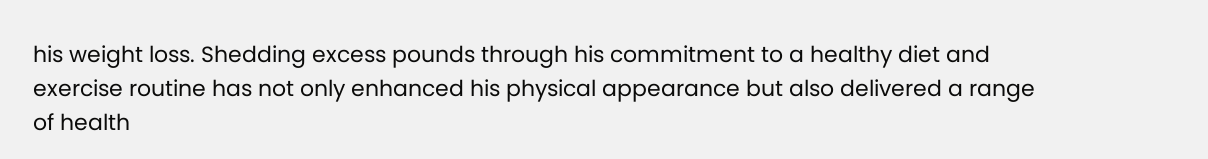his weight loss. Shedding excess pounds through his commitment to a healthy diet and exercise routine has not only enhanced his physical appearance but also delivered a range of health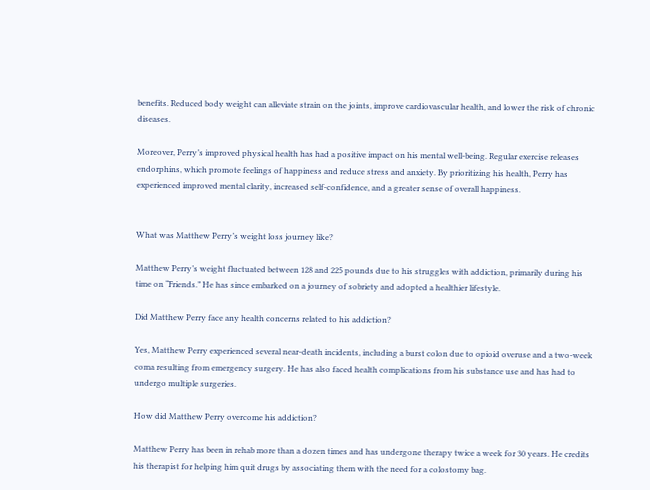benefits. Reduced body weight can alleviate strain on the joints, improve cardiovascular health, and lower the risk of chronic diseases.

Moreover, Perry’s improved physical health has had a positive impact on his mental well-being. Regular exercise releases endorphins, which promote feelings of happiness and reduce stress and anxiety. By prioritizing his health, Perry has experienced improved mental clarity, increased self-confidence, and a greater sense of overall happiness.


What was Matthew Perry’s weight loss journey like?

Matthew Perry’s weight fluctuated between 128 and 225 pounds due to his struggles with addiction, primarily during his time on “Friends.” He has since embarked on a journey of sobriety and adopted a healthier lifestyle.

Did Matthew Perry face any health concerns related to his addiction?

Yes, Matthew Perry experienced several near-death incidents, including a burst colon due to opioid overuse and a two-week coma resulting from emergency surgery. He has also faced health complications from his substance use and has had to undergo multiple surgeries.

How did Matthew Perry overcome his addiction?

Matthew Perry has been in rehab more than a dozen times and has undergone therapy twice a week for 30 years. He credits his therapist for helping him quit drugs by associating them with the need for a colostomy bag.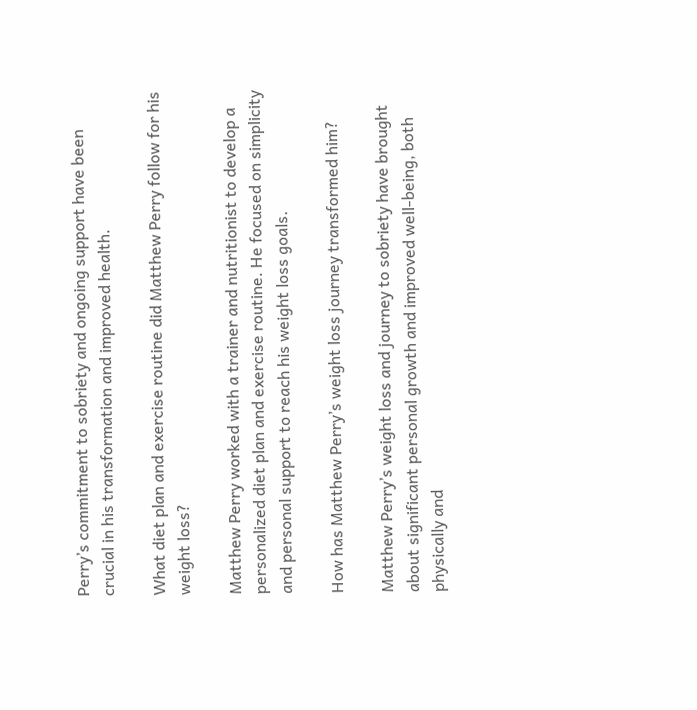Perry’s commitment to sobriety and ongoing support have been crucial in his transformation and improved health.

What diet plan and exercise routine did Matthew Perry follow for his weight loss?

Matthew Perry worked with a trainer and nutritionist to develop a personalized diet plan and exercise routine. He focused on simplicity and personal support to reach his weight loss goals.

How has Matthew Perry’s weight loss journey transformed him?

Matthew Perry’s weight loss and journey to sobriety have brought about significant personal growth and improved well-being, both physically and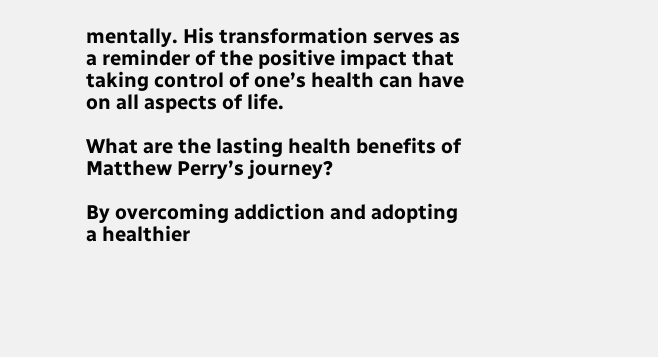mentally. His transformation serves as a reminder of the positive impact that taking control of one’s health can have on all aspects of life.

What are the lasting health benefits of Matthew Perry’s journey?

By overcoming addiction and adopting a healthier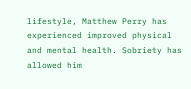lifestyle, Matthew Perry has experienced improved physical and mental health. Sobriety has allowed him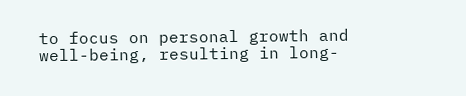to focus on personal growth and well-being, resulting in long-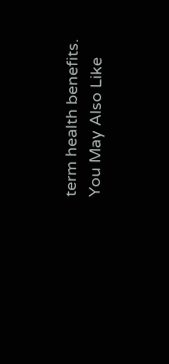term health benefits.
You May Also Like